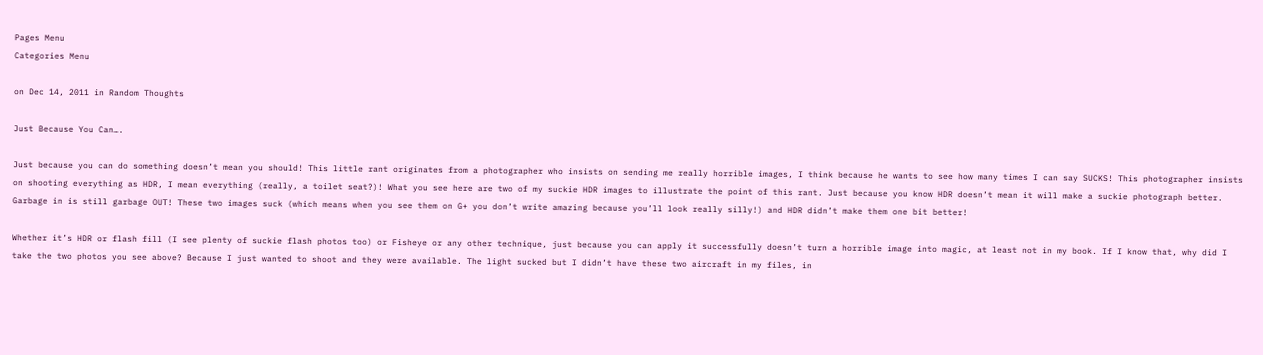Pages Menu
Categories Menu

on Dec 14, 2011 in Random Thoughts

Just Because You Can….

Just because you can do something doesn’t mean you should! This little rant originates from a photographer who insists on sending me really horrible images, I think because he wants to see how many times I can say SUCKS! This photographer insists on shooting everything as HDR, I mean everything (really, a toilet seat?)! What you see here are two of my suckie HDR images to illustrate the point of this rant. Just because you know HDR doesn’t mean it will make a suckie photograph better. Garbage in is still garbage OUT! These two images suck (which means when you see them on G+ you don’t write amazing because you’ll look really silly!) and HDR didn’t make them one bit better!

Whether it’s HDR or flash fill (I see plenty of suckie flash photos too) or Fisheye or any other technique, just because you can apply it successfully doesn’t turn a horrible image into magic, at least not in my book. If I know that, why did I take the two photos you see above? Because I just wanted to shoot and they were available. The light sucked but I didn’t have these two aircraft in my files, in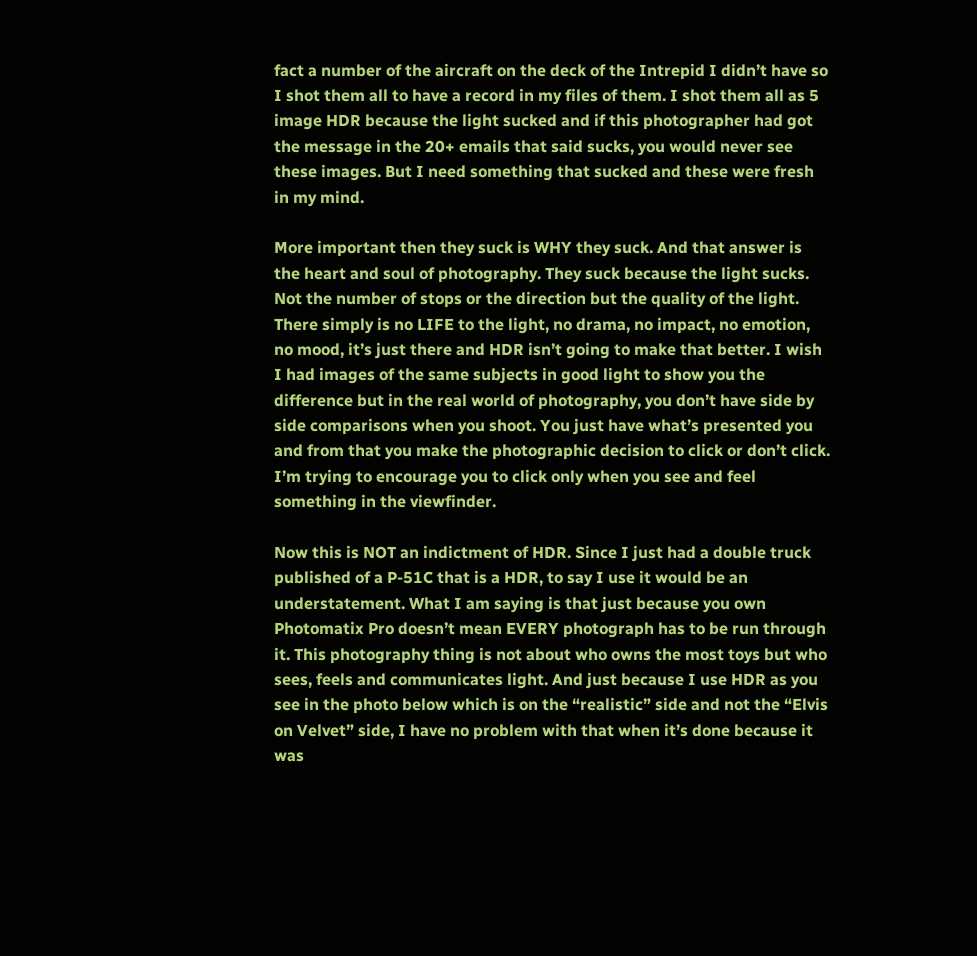fact a number of the aircraft on the deck of the Intrepid I didn’t have so I shot them all to have a record in my files of them. I shot them all as 5 image HDR because the light sucked and if this photographer had got the message in the 20+ emails that said sucks, you would never see these images. But I need something that sucked and these were fresh in my mind.

More important then they suck is WHY they suck. And that answer is the heart and soul of photography. They suck because the light sucks. Not the number of stops or the direction but the quality of the light. There simply is no LIFE to the light, no drama, no impact, no emotion, no mood, it’s just there and HDR isn’t going to make that better. I wish I had images of the same subjects in good light to show you the difference but in the real world of photography, you don’t have side by side comparisons when you shoot. You just have what’s presented you and from that you make the photographic decision to click or don’t click. I’m trying to encourage you to click only when you see and feel something in the viewfinder.

Now this is NOT an indictment of HDR. Since I just had a double truck published of a P-51C that is a HDR, to say I use it would be an understatement. What I am saying is that just because you own Photomatix Pro doesn’t mean EVERY photograph has to be run through it. This photography thing is not about who owns the most toys but who sees, feels and communicates light. And just because I use HDR as you see in the photo below which is on the “realistic” side and not the “Elvis on Velvet” side, I have no problem with that when it’s done because it was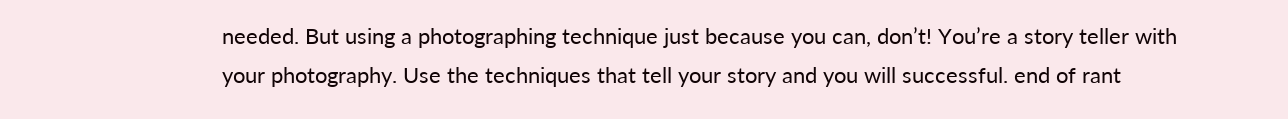needed. But using a photographing technique just because you can, don’t! You’re a story teller with your photography. Use the techniques that tell your story and you will successful. end of rant